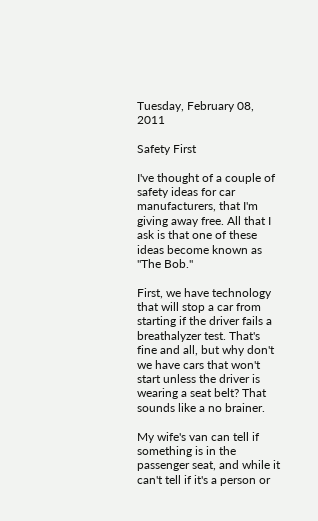Tuesday, February 08, 2011

Safety First

I've thought of a couple of safety ideas for car manufacturers, that I'm giving away free. All that I ask is that one of these ideas become known as "The Bob."

First, we have technology that will stop a car from starting if the driver fails a breathalyzer test. That's fine and all, but why don't we have cars that won't start unless the driver is wearing a seat belt? That sounds like a no brainer.

My wife's van can tell if something is in the passenger seat, and while it can't tell if it's a person or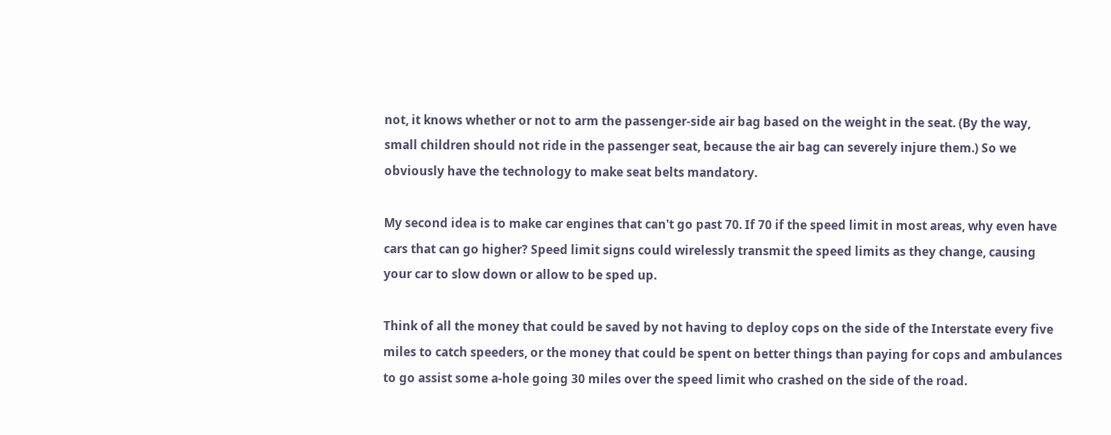not, it knows whether or not to arm the passenger-side air bag based on the weight in the seat. (By the way, small children should not ride in the passenger seat, because the air bag can severely injure them.) So we obviously have the technology to make seat belts mandatory.

My second idea is to make car engines that can't go past 70. If 70 if the speed limit in most areas, why even have cars that can go higher? Speed limit signs could wirelessly transmit the speed limits as they change, causing your car to slow down or allow to be sped up.

Think of all the money that could be saved by not having to deploy cops on the side of the Interstate every five miles to catch speeders, or the money that could be spent on better things than paying for cops and ambulances to go assist some a-hole going 30 miles over the speed limit who crashed on the side of the road.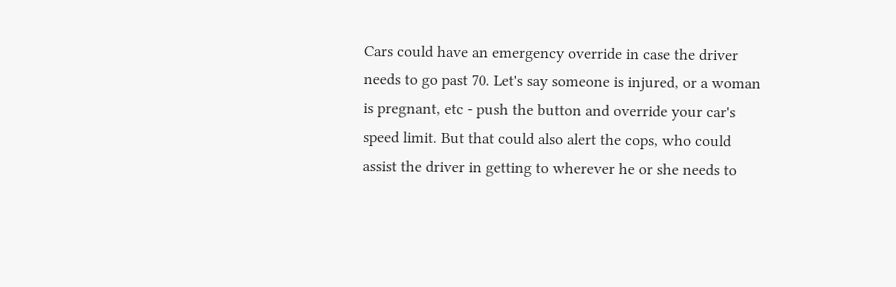Cars could have an emergency override in case the driver needs to go past 70. Let's say someone is injured, or a woman is pregnant, etc - push the button and override your car's speed limit. But that could also alert the cops, who could assist the driver in getting to wherever he or she needs to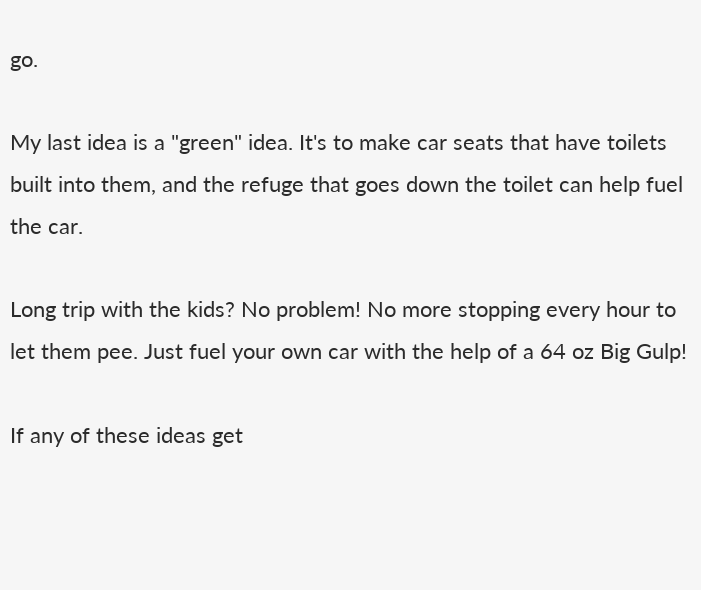go.

My last idea is a "green" idea. It's to make car seats that have toilets built into them, and the refuge that goes down the toilet can help fuel the car.

Long trip with the kids? No problem! No more stopping every hour to let them pee. Just fuel your own car with the help of a 64 oz Big Gulp!

If any of these ideas get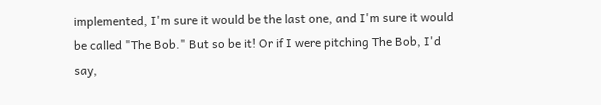implemented, I'm sure it would be the last one, and I'm sure it would be called "The Bob." But so be it! Or if I were pitching The Bob, I'd say,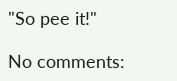"So pee it!"

No comments: